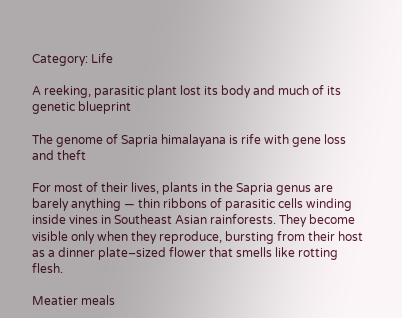Category: Life

A reeking, parasitic plant lost its body and much of its genetic blueprint

The genome of Sapria himalayana is rife with gene loss and theft

For most of their lives, plants in the Sapria genus are barely anything — thin ribbons of parasitic cells winding inside vines in Southeast Asian rainforests. They become visible only when they reproduce, bursting from their host as a dinner plate–sized flower that smells like rotting flesh.

Meatier meals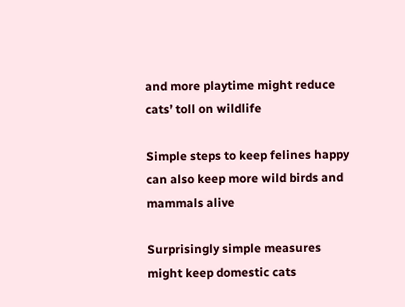and more playtime might reduce cats’ toll on wildlife

Simple steps to keep felines happy can also keep more wild birds and mammals alive

Surprisingly simple measures might keep domestic cats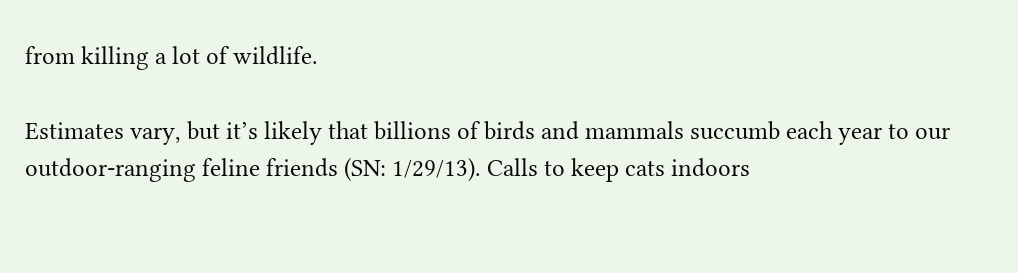from killing a lot of wildlife.

Estimates vary, but it’s likely that billions of birds and mammals succumb each year to our outdoor-ranging feline friends (SN: 1/29/13). Calls to keep cats indoors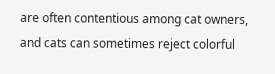are often contentious among cat owners, and cats can sometimes reject colorful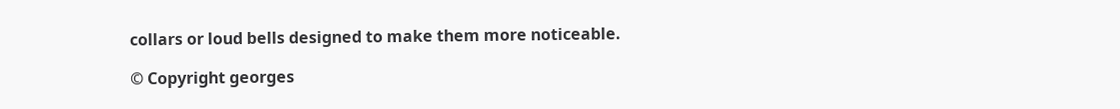collars or loud bells designed to make them more noticeable.

© Copyright georges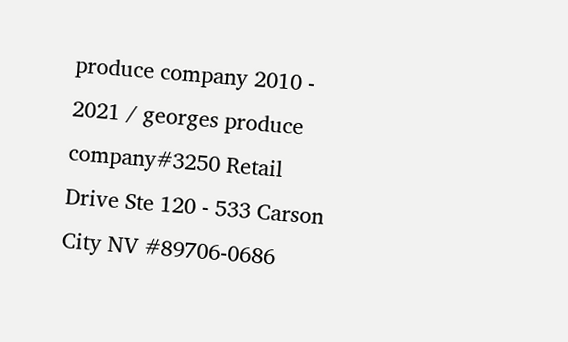produce company 2010 - 2021 / georges produce company#3250 Retail Drive Ste 120 - 533 Carson City NV #89706-0686